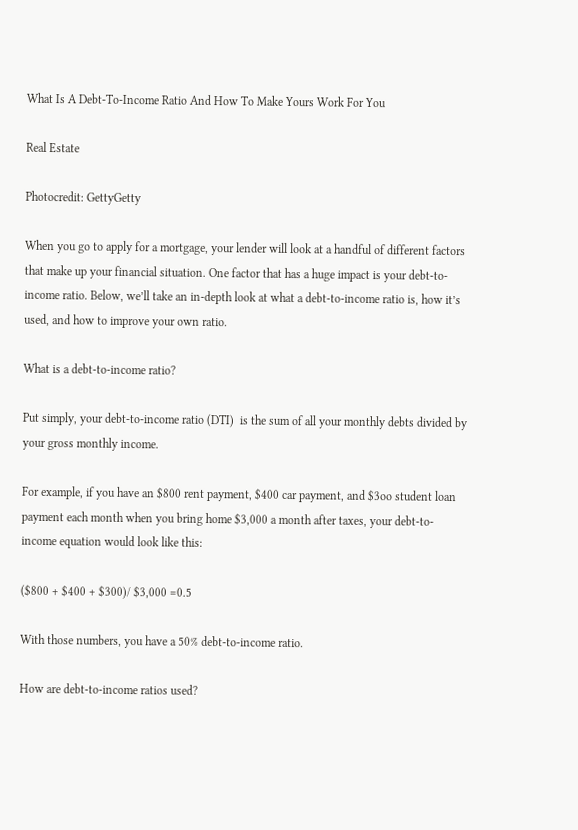What Is A Debt-To-Income Ratio And How To Make Yours Work For You

Real Estate

Photocredit: GettyGetty

When you go to apply for a mortgage, your lender will look at a handful of different factors that make up your financial situation. One factor that has a huge impact is your debt-to-income ratio. Below, we’ll take an in-depth look at what a debt-to-income ratio is, how it’s used, and how to improve your own ratio.

What is a debt-to-income ratio?

Put simply, your debt-to-income ratio (DTI)  is the sum of all your monthly debts divided by your gross monthly income.

For example, if you have an $800 rent payment, $400 car payment, and $3oo student loan payment each month when you bring home $3,000 a month after taxes, your debt-to-income equation would look like this:

($800 + $400 + $300)/ $3,000 =0.5

With those numbers, you have a 50% debt-to-income ratio.

How are debt-to-income ratios used?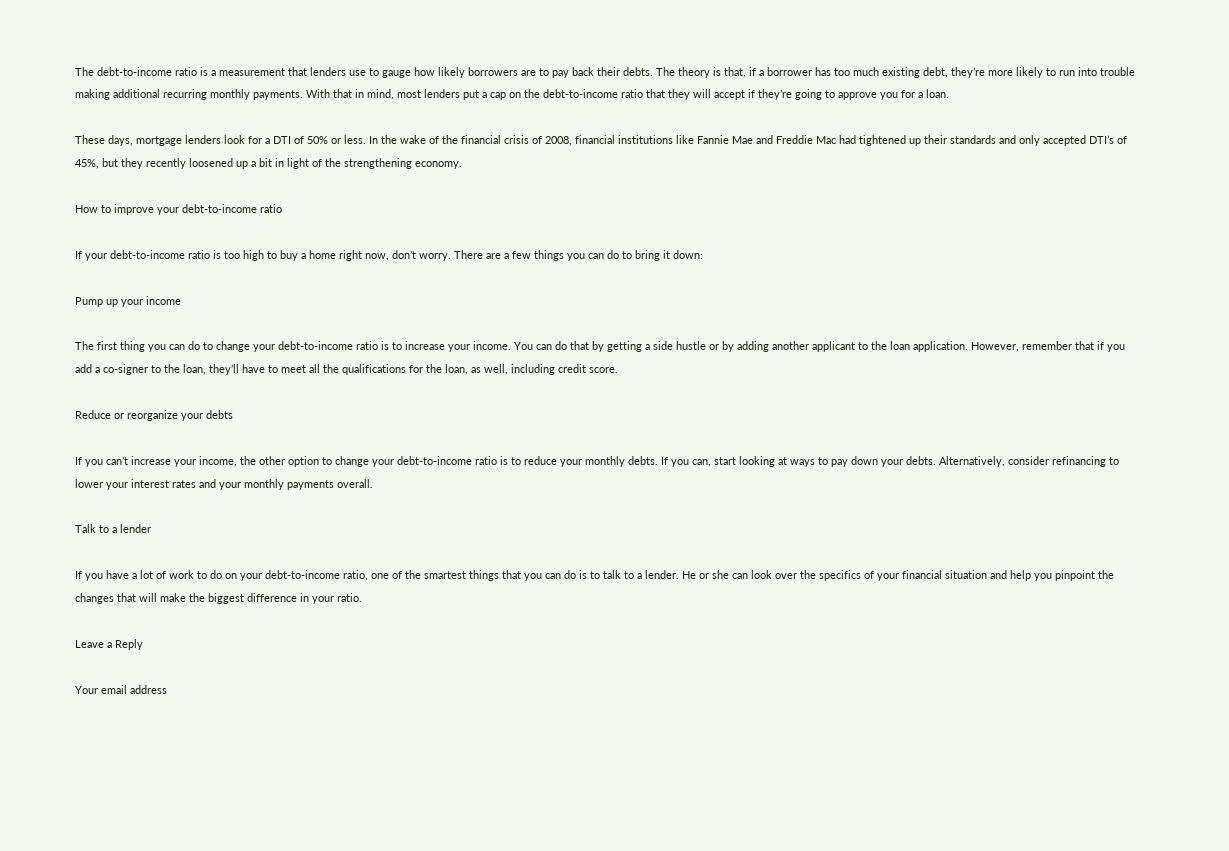The debt-to-income ratio is a measurement that lenders use to gauge how likely borrowers are to pay back their debts. The theory is that, if a borrower has too much existing debt, they’re more likely to run into trouble making additional recurring monthly payments. With that in mind, most lenders put a cap on the debt-to-income ratio that they will accept if they’re going to approve you for a loan.

These days, mortgage lenders look for a DTI of 50% or less. In the wake of the financial crisis of 2008, financial institutions like Fannie Mae and Freddie Mac had tightened up their standards and only accepted DTI’s of 45%, but they recently loosened up a bit in light of the strengthening economy.

How to improve your debt-to-income ratio

If your debt-to-income ratio is too high to buy a home right now, don’t worry. There are a few things you can do to bring it down:

Pump up your income

The first thing you can do to change your debt-to-income ratio is to increase your income. You can do that by getting a side hustle or by adding another applicant to the loan application. However, remember that if you add a co-signer to the loan, they’ll have to meet all the qualifications for the loan, as well, including credit score.

Reduce or reorganize your debts

If you can’t increase your income, the other option to change your debt-to-income ratio is to reduce your monthly debts. If you can, start looking at ways to pay down your debts. Alternatively, consider refinancing to lower your interest rates and your monthly payments overall.

Talk to a lender

If you have a lot of work to do on your debt-to-income ratio, one of the smartest things that you can do is to talk to a lender. He or she can look over the specifics of your financial situation and help you pinpoint the changes that will make the biggest difference in your ratio.

Leave a Reply

Your email address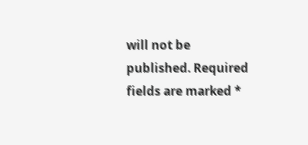will not be published. Required fields are marked *